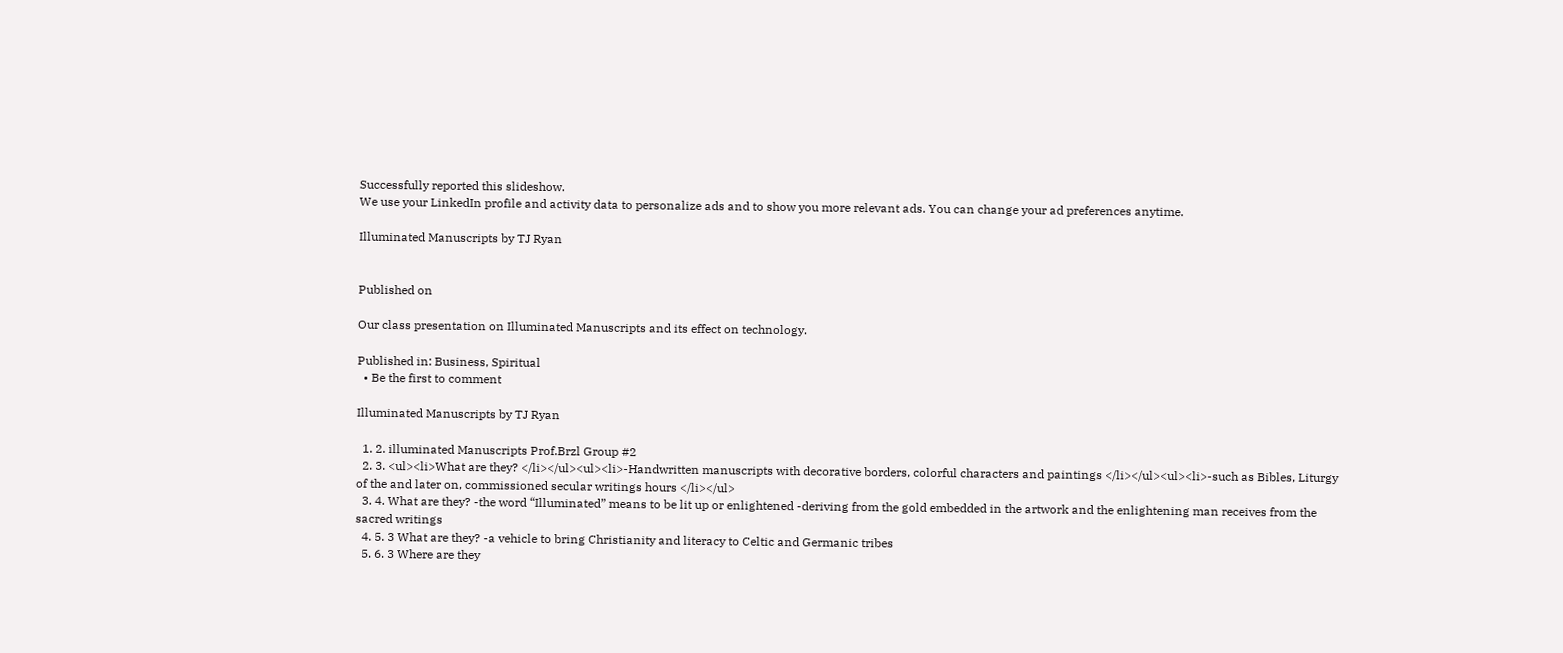Successfully reported this slideshow.
We use your LinkedIn profile and activity data to personalize ads and to show you more relevant ads. You can change your ad preferences anytime.

Illuminated Manuscripts by TJ Ryan


Published on

Our class presentation on Illuminated Manuscripts and its effect on technology.

Published in: Business, Spiritual
  • Be the first to comment

Illuminated Manuscripts by TJ Ryan

  1. 2. illuminated Manuscripts Prof.Brzl Group #2
  2. 3. <ul><li>What are they? </li></ul><ul><li>-Handwritten manuscripts with decorative borders, colorful characters and paintings </li></ul><ul><li>-such as Bibles, Liturgy of the and later on, commissioned secular writings hours </li></ul>
  3. 4. What are they? -the word “Illuminated” means to be lit up or enlightened -deriving from the gold embedded in the artwork and the enlightening man receives from the sacred writings
  4. 5. 3 What are they? -a vehicle to bring Christianity and literacy to Celtic and Germanic tribes
  5. 6. 3 Where are they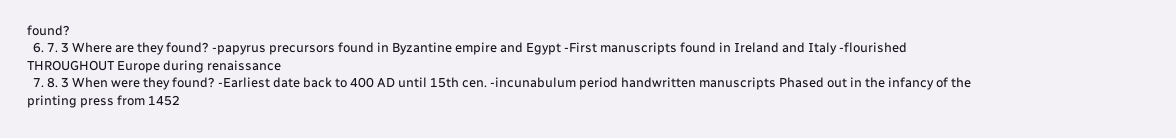found?
  6. 7. 3 Where are they found? -papyrus precursors found in Byzantine empire and Egypt -First manuscripts found in Ireland and Italy -flourished THROUGHOUT Europe during renaissance
  7. 8. 3 When were they found? -Earliest date back to 400 AD until 15th cen. -incunabulum period handwritten manuscripts Phased out in the infancy of the printing press from 1452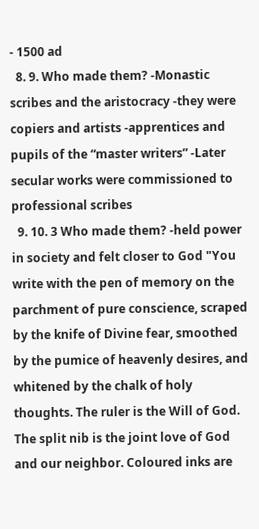- 1500 ad
  8. 9. Who made them? -Monastic scribes and the aristocracy -they were copiers and artists -apprentices and pupils of the “master writers” -Later secular works were commissioned to professional scribes
  9. 10. 3 Who made them? -held power in society and felt closer to God "You write with the pen of memory on the parchment of pure conscience, scraped by the knife of Divine fear, smoothed by the pumice of heavenly desires, and whitened by the chalk of holy thoughts. The ruler is the Will of God. The split nib is the joint love of God and our neighbor. Coloured inks are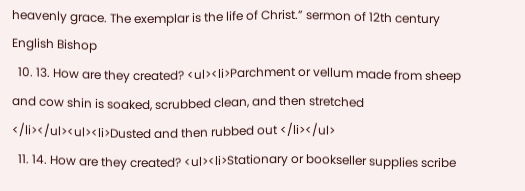heavenly grace. The exemplar is the life of Christ.” sermon of 12th century English Bishop
  10. 13. How are they created? <ul><li>Parchment or vellum made from sheep and cow shin is soaked, scrubbed clean, and then stretched </li></ul><ul><li>Dusted and then rubbed out </li></ul>
  11. 14. How are they created? <ul><li>Stationary or bookseller supplies scribe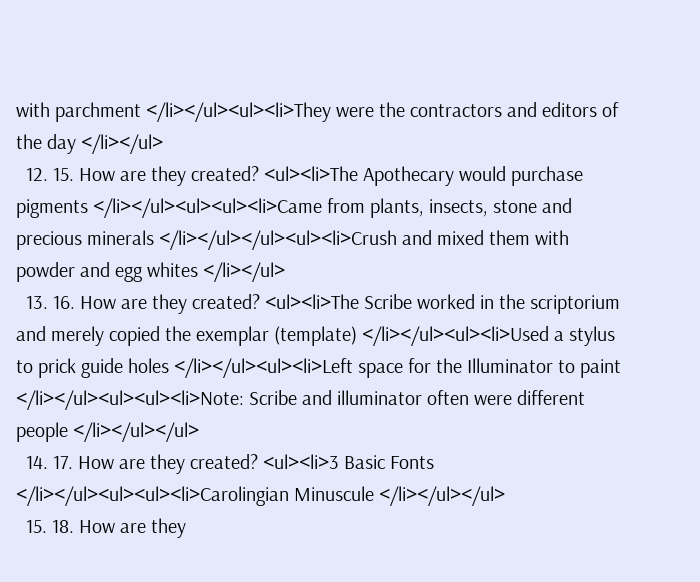with parchment </li></ul><ul><li>They were the contractors and editors of the day </li></ul>
  12. 15. How are they created? <ul><li>The Apothecary would purchase pigments </li></ul><ul><ul><li>Came from plants, insects, stone and precious minerals </li></ul></ul><ul><li>Crush and mixed them with powder and egg whites </li></ul>
  13. 16. How are they created? <ul><li>The Scribe worked in the scriptorium and merely copied the exemplar (template) </li></ul><ul><li>Used a stylus to prick guide holes </li></ul><ul><li>Left space for the Illuminator to paint </li></ul><ul><ul><li>Note: Scribe and illuminator often were different people </li></ul></ul>
  14. 17. How are they created? <ul><li>3 Basic Fonts </li></ul><ul><ul><li>Carolingian Minuscule </li></ul></ul>
  15. 18. How are they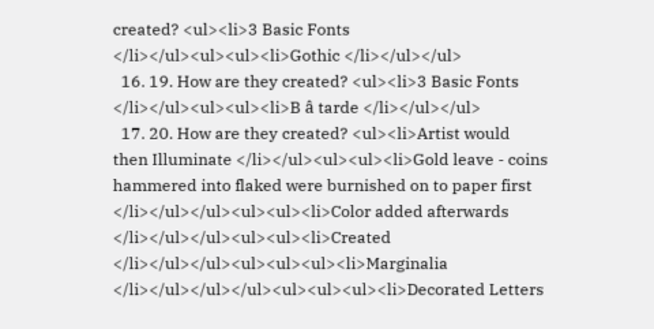created? <ul><li>3 Basic Fonts </li></ul><ul><ul><li>Gothic </li></ul></ul>
  16. 19. How are they created? <ul><li>3 Basic Fonts </li></ul><ul><ul><li>B â tarde </li></ul></ul>
  17. 20. How are they created? <ul><li>Artist would then Illuminate </li></ul><ul><ul><li>Gold leave - coins hammered into flaked were burnished on to paper first </li></ul></ul><ul><ul><li>Color added afterwards </li></ul></ul><ul><ul><li>Created </li></ul></ul><ul><ul><ul><li>Marginalia </li></ul></ul></ul><ul><ul><ul><li>Decorated Letters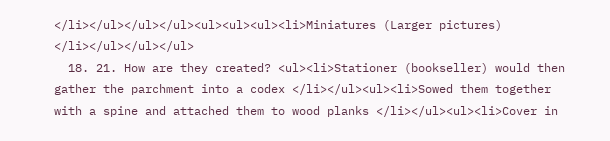</li></ul></ul></ul><ul><ul><ul><li>Miniatures (Larger pictures) </li></ul></ul></ul>
  18. 21. How are they created? <ul><li>Stationer (bookseller) would then gather the parchment into a codex </li></ul><ul><li>Sowed them together with a spine and attached them to wood planks </li></ul><ul><li>Cover in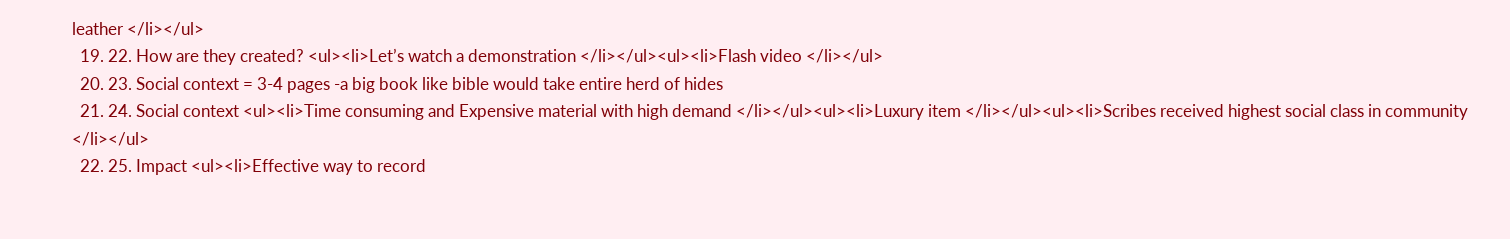leather </li></ul>
  19. 22. How are they created? <ul><li>Let’s watch a demonstration </li></ul><ul><li>Flash video </li></ul>
  20. 23. Social context = 3-4 pages -a big book like bible would take entire herd of hides
  21. 24. Social context <ul><li>Time consuming and Expensive material with high demand </li></ul><ul><li>Luxury item </li></ul><ul><li>Scribes received highest social class in community </li></ul>
  22. 25. Impact <ul><li>Effective way to record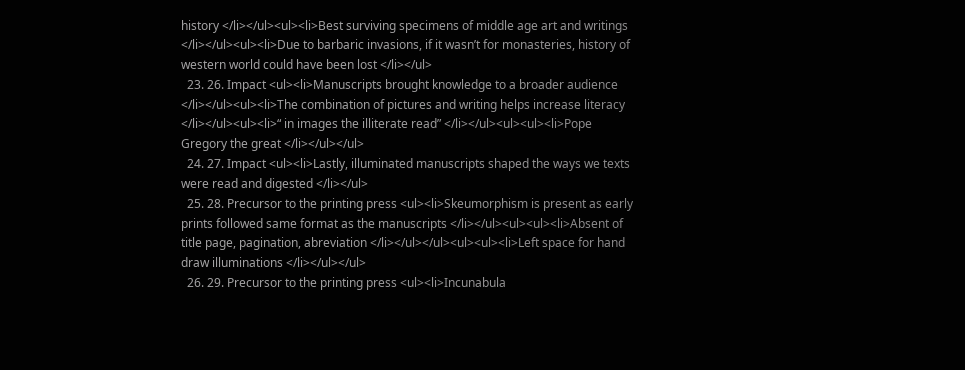history </li></ul><ul><li>Best surviving specimens of middle age art and writings </li></ul><ul><li>Due to barbaric invasions, if it wasn’t for monasteries, history of western world could have been lost </li></ul>
  23. 26. Impact <ul><li>Manuscripts brought knowledge to a broader audience </li></ul><ul><li>The combination of pictures and writing helps increase literacy </li></ul><ul><li>“ in images the illiterate read” </li></ul><ul><ul><li>Pope Gregory the great </li></ul></ul>
  24. 27. Impact <ul><li>Lastly, illuminated manuscripts shaped the ways we texts were read and digested </li></ul>
  25. 28. Precursor to the printing press <ul><li>Skeumorphism is present as early prints followed same format as the manuscripts </li></ul><ul><ul><li>Absent of title page, pagination, abreviation </li></ul></ul><ul><ul><li>Left space for hand draw illuminations </li></ul></ul>
  26. 29. Precursor to the printing press <ul><li>Incunabula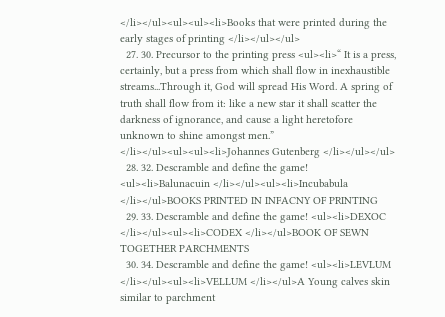</li></ul><ul><ul><li>Books that were printed during the early stages of printing </li></ul></ul>
  27. 30. Precursor to the printing press <ul><li>“ It is a press, certainly, but a press from which shall flow in inexhaustible streams...Through it, God will spread His Word. A spring of truth shall flow from it: like a new star it shall scatter the darkness of ignorance, and cause a light heretofore unknown to shine amongst men.” </li></ul><ul><ul><li>Johannes Gutenberg </li></ul></ul>
  28. 32. Descramble and define the game! <ul><li>Balunacuin </li></ul><ul><li>Incubabula </li></ul>BOOKS PRINTED IN INFACNY OF PRINTING
  29. 33. Descramble and define the game! <ul><li>DEXOC </li></ul><ul><li>CODEX </li></ul>BOOK OF SEWN TOGETHER PARCHMENTS
  30. 34. Descramble and define the game! <ul><li>LEVLUM </li></ul><ul><li>VELLUM </li></ul>A Young calves skin similar to parchment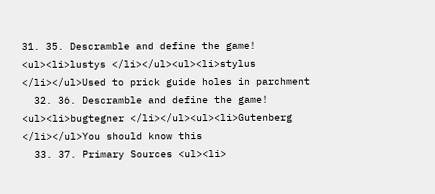31. 35. Descramble and define the game! <ul><li>lustys </li></ul><ul><li>stylus </li></ul>Used to prick guide holes in parchment
  32. 36. Descramble and define the game! <ul><li>bugtegner </li></ul><ul><li>Gutenberg </li></ul>You should know this
  33. 37. Primary Sources <ul><li>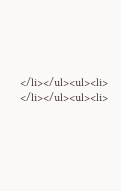</li></ul><ul><li> </li></ul><ul><li>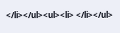</li></ul><ul><li> </li></ul>